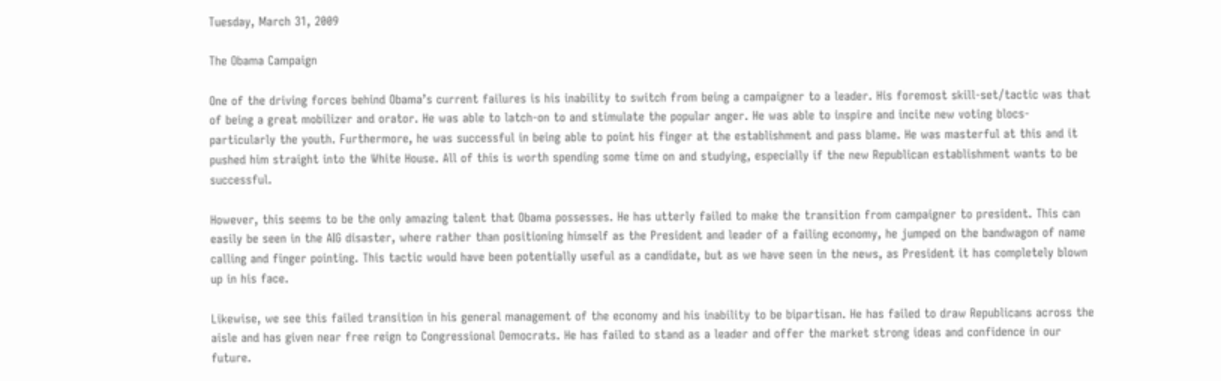Tuesday, March 31, 2009

The Obama Campaign

One of the driving forces behind Obama’s current failures is his inability to switch from being a campaigner to a leader. His foremost skill-set/tactic was that of being a great mobilizer and orator. He was able to latch-on to and stimulate the popular anger. He was able to inspire and incite new voting blocs- particularly the youth. Furthermore, he was successful in being able to point his finger at the establishment and pass blame. He was masterful at this and it pushed him straight into the White House. All of this is worth spending some time on and studying, especially if the new Republican establishment wants to be successful.

However, this seems to be the only amazing talent that Obama possesses. He has utterly failed to make the transition from campaigner to president. This can easily be seen in the AIG disaster, where rather than positioning himself as the President and leader of a failing economy, he jumped on the bandwagon of name calling and finger pointing. This tactic would have been potentially useful as a candidate, but as we have seen in the news, as President it has completely blown up in his face.

Likewise, we see this failed transition in his general management of the economy and his inability to be bipartisan. He has failed to draw Republicans across the aisle and has given near free reign to Congressional Democrats. He has failed to stand as a leader and offer the market strong ideas and confidence in our future.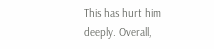This has hurt him deeply. Overall,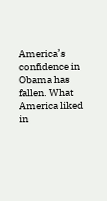America’s confidence in Obama has fallen. What America liked in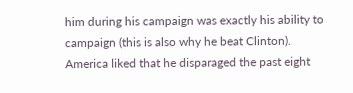him during his campaign was exactly his ability to campaign (this is also why he beat Clinton). America liked that he disparaged the past eight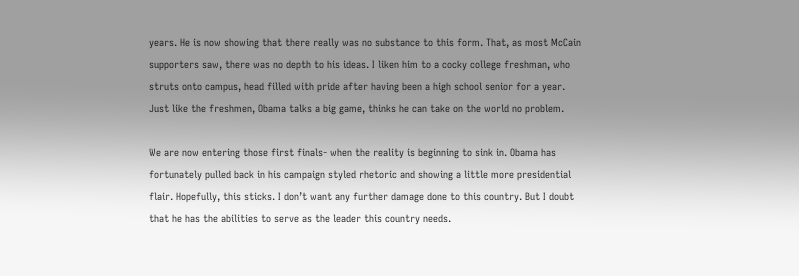years. He is now showing that there really was no substance to this form. That, as most McCain supporters saw, there was no depth to his ideas. I liken him to a cocky college freshman, who struts onto campus, head filled with pride after having been a high school senior for a year. Just like the freshmen, Obama talks a big game, thinks he can take on the world no problem.

We are now entering those first finals- when the reality is beginning to sink in. Obama has fortunately pulled back in his campaign styled rhetoric and showing a little more presidential flair. Hopefully, this sticks. I don’t want any further damage done to this country. But I doubt that he has the abilities to serve as the leader this country needs.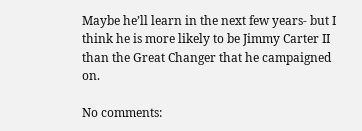Maybe he’ll learn in the next few years- but I think he is more likely to be Jimmy Carter II than the Great Changer that he campaigned on.

No comments: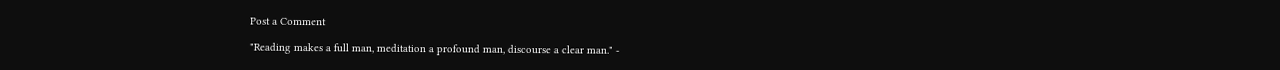Post a Comment

"Reading makes a full man, meditation a profound man, discourse a clear man." -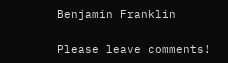Benjamin Franklin

Please leave comments!